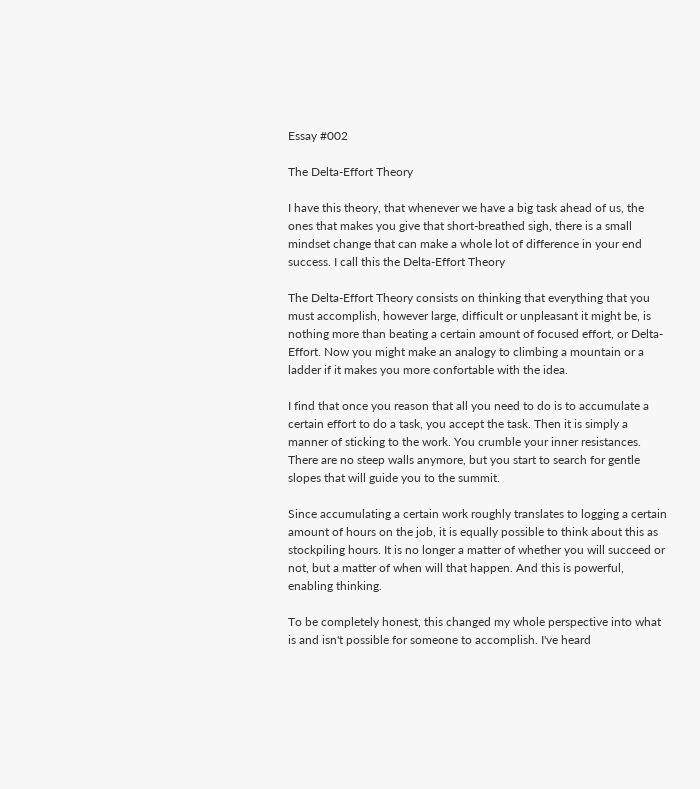Essay #002

The Delta-Effort Theory

I have this theory, that whenever we have a big task ahead of us, the ones that makes you give that short-breathed sigh, there is a small mindset change that can make a whole lot of difference in your end success. I call this the Delta-Effort Theory

The Delta-Effort Theory consists on thinking that everything that you must accomplish, however large, difficult or unpleasant it might be, is nothing more than beating a certain amount of focused effort, or Delta-Effort. Now you might make an analogy to climbing a mountain or a ladder if it makes you more confortable with the idea.

I find that once you reason that all you need to do is to accumulate a certain effort to do a task, you accept the task. Then it is simply a manner of sticking to the work. You crumble your inner resistances. There are no steep walls anymore, but you start to search for gentle slopes that will guide you to the summit.

Since accumulating a certain work roughly translates to logging a certain amount of hours on the job, it is equally possible to think about this as stockpiling hours. It is no longer a matter of whether you will succeed or not, but a matter of when will that happen. And this is powerful, enabling thinking.

To be completely honest, this changed my whole perspective into what is and isn't possible for someone to accomplish. I've heard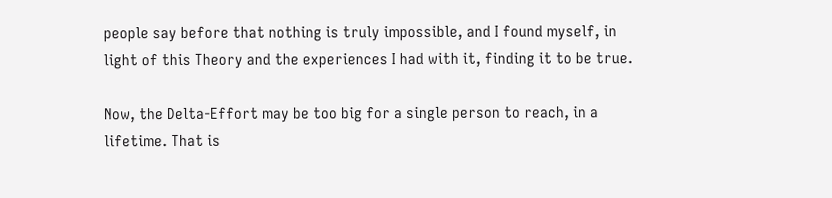people say before that nothing is truly impossible, and I found myself, in light of this Theory and the experiences I had with it, finding it to be true.

Now, the Delta-Effort may be too big for a single person to reach, in a lifetime. That is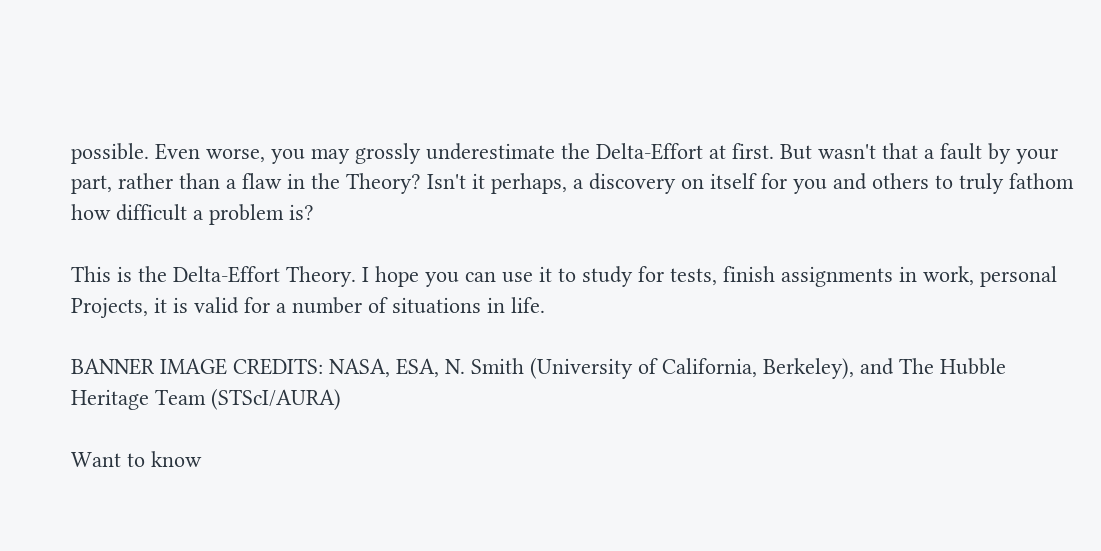possible. Even worse, you may grossly underestimate the Delta-Effort at first. But wasn't that a fault by your part, rather than a flaw in the Theory? Isn't it perhaps, a discovery on itself for you and others to truly fathom how difficult a problem is?

This is the Delta-Effort Theory. I hope you can use it to study for tests, finish assignments in work, personal Projects, it is valid for a number of situations in life.

BANNER IMAGE CREDITS: NASA, ESA, N. Smith (University of California, Berkeley), and The Hubble Heritage Team (STScI/AURA)

Want to know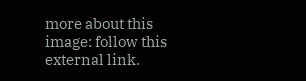more about this image: follow this external link.